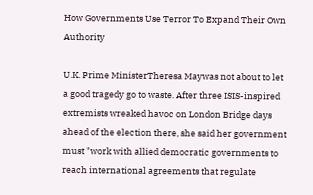How Governments Use Terror To Expand Their Own Authority

U.K. Prime MinisterTheresa Maywas not about to let a good tragedy go to waste. After three ISIS-inspired extremists wreaked havoc on London Bridge days ahead of the election there, she said her government must "work with allied democratic governments to reach international agreements that regulate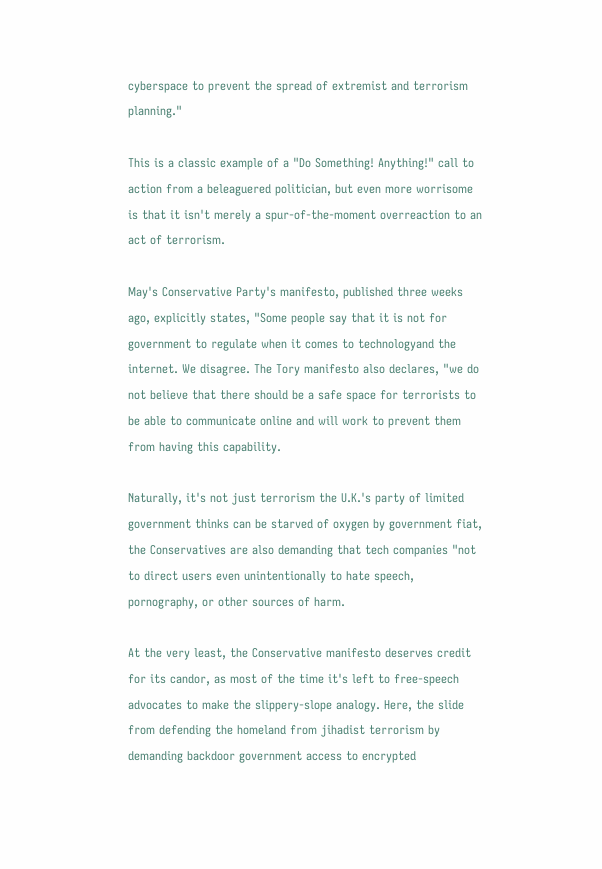cyberspace to prevent the spread of extremist and terrorism planning."

This is a classic example of a "Do Something! Anything!" call to action from a beleaguered politician, but even more worrisome is that it isn't merely a spur-of-the-moment overreaction to an act of terrorism.

May's Conservative Party's manifesto, published three weeks ago, explicitly states, "Some people say that it is not for government to regulate when it comes to technologyand the internet. We disagree. The Tory manifesto also declares, "we do not believe that there should be a safe space for terrorists to be able to communicate online and will work to prevent them from having this capability.

Naturally, it's not just terrorism the U.K.'s party of limited government thinks can be starved of oxygen by government fiat, the Conservatives are also demanding that tech companies "not to direct users even unintentionally to hate speech, pornography, or other sources of harm.

At the very least, the Conservative manifesto deserves credit for its candor, as most of the time it's left to free-speech advocates to make the slippery-slope analogy. Here, the slide from defending the homeland from jihadist terrorism by demanding backdoor government access to encrypted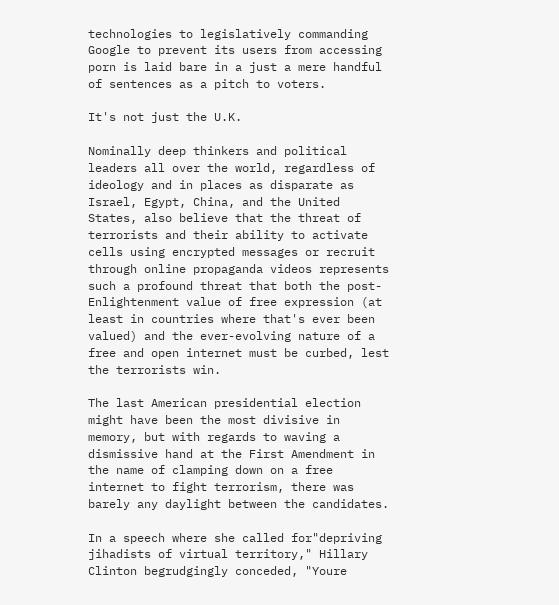technologies to legislatively commanding Google to prevent its users from accessing porn is laid bare in a just a mere handful of sentences as a pitch to voters.

It's not just the U.K.

Nominally deep thinkers and political leaders all over the world, regardless of ideology and in places as disparate as Israel, Egypt, China, and the United States, also believe that the threat of terrorists and their ability to activate cells using encrypted messages or recruit through online propaganda videos represents such a profound threat that both the post-Enlightenment value of free expression (at least in countries where that's ever been valued) and the ever-evolving nature of a free and open internet must be curbed, lest the terrorists win.

The last American presidential election might have been the most divisive in memory, but with regards to waving a dismissive hand at the First Amendment in the name of clamping down on a free internet to fight terrorism, there was barely any daylight between the candidates.

In a speech where she called for"depriving jihadists of virtual territory," Hillary Clinton begrudgingly conceded, "Youre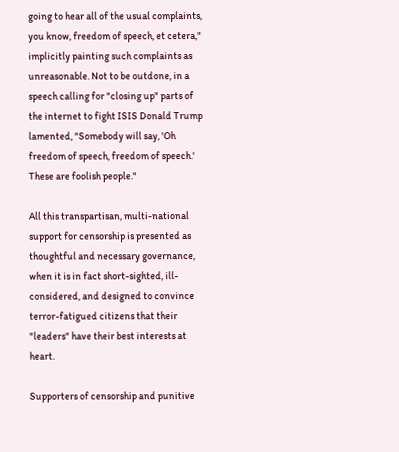going to hear all of the usual complaints, you know, freedom of speech, et cetera," implicitly painting such complaints as unreasonable. Not to be outdone, in a speech calling for "closing up" parts of the internet to fight ISIS Donald Trump lamented, "Somebody will say, 'Oh freedom of speech, freedom of speech.' These are foolish people."

All this transpartisan, multi-national support for censorship is presented as thoughtful and necessary governance, when it is in fact short-sighted, ill-considered, and designed to convince terror-fatigued citizens that their "leaders" have their best interests at heart.

Supporters of censorship and punitive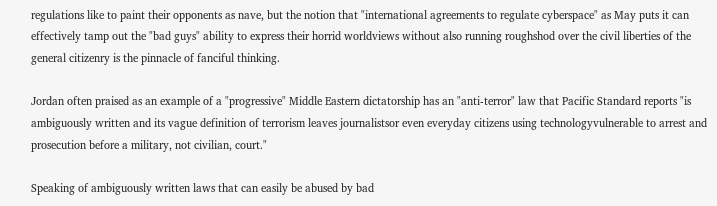regulations like to paint their opponents as nave, but the notion that "international agreements to regulate cyberspace" as May puts it can effectively tamp out the "bad guys" ability to express their horrid worldviews without also running roughshod over the civil liberties of the general citizenry is the pinnacle of fanciful thinking.

Jordan often praised as an example of a "progressive" Middle Eastern dictatorship has an "anti-terror" law that Pacific Standard reports "is ambiguously written and its vague definition of terrorism leaves journalistsor even everyday citizens using technologyvulnerable to arrest and prosecution before a military, not civilian, court."

Speaking of ambiguously written laws that can easily be abused by bad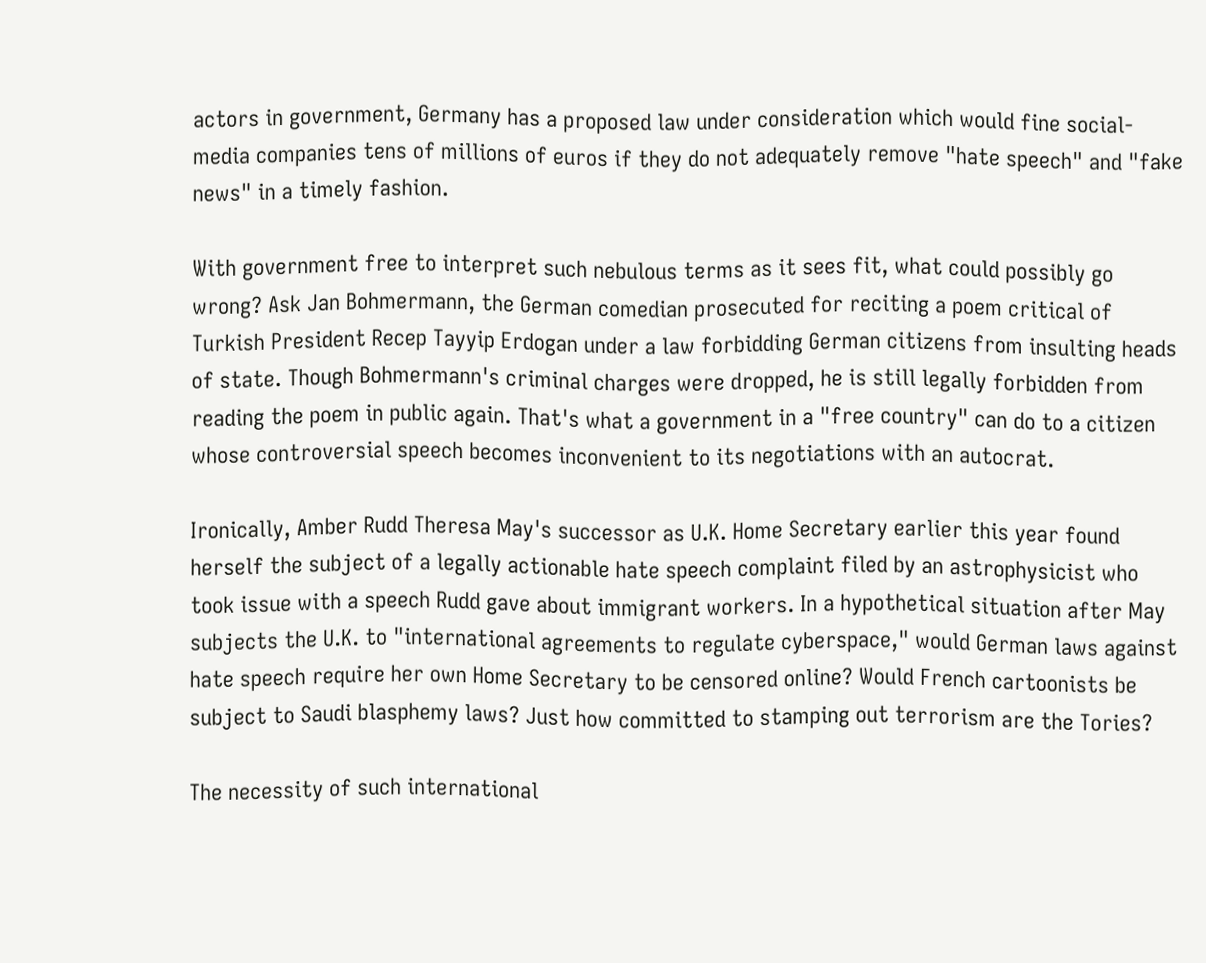actors in government, Germany has a proposed law under consideration which would fine social-media companies tens of millions of euros if they do not adequately remove "hate speech" and "fake news" in a timely fashion.

With government free to interpret such nebulous terms as it sees fit, what could possibly go wrong? Ask Jan Bohmermann, the German comedian prosecuted for reciting a poem critical of Turkish President Recep Tayyip Erdogan under a law forbidding German citizens from insulting heads of state. Though Bohmermann's criminal charges were dropped, he is still legally forbidden from reading the poem in public again. That's what a government in a "free country" can do to a citizen whose controversial speech becomes inconvenient to its negotiations with an autocrat.

Ironically, Amber Rudd Theresa May's successor as U.K. Home Secretary earlier this year found herself the subject of a legally actionable hate speech complaint filed by an astrophysicist who took issue with a speech Rudd gave about immigrant workers. In a hypothetical situation after May subjects the U.K. to "international agreements to regulate cyberspace," would German laws against hate speech require her own Home Secretary to be censored online? Would French cartoonists be subject to Saudi blasphemy laws? Just how committed to stamping out terrorism are the Tories?

The necessity of such international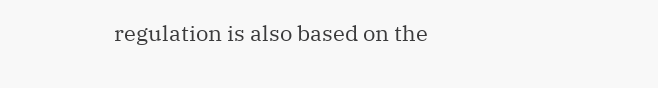regulation is also based on the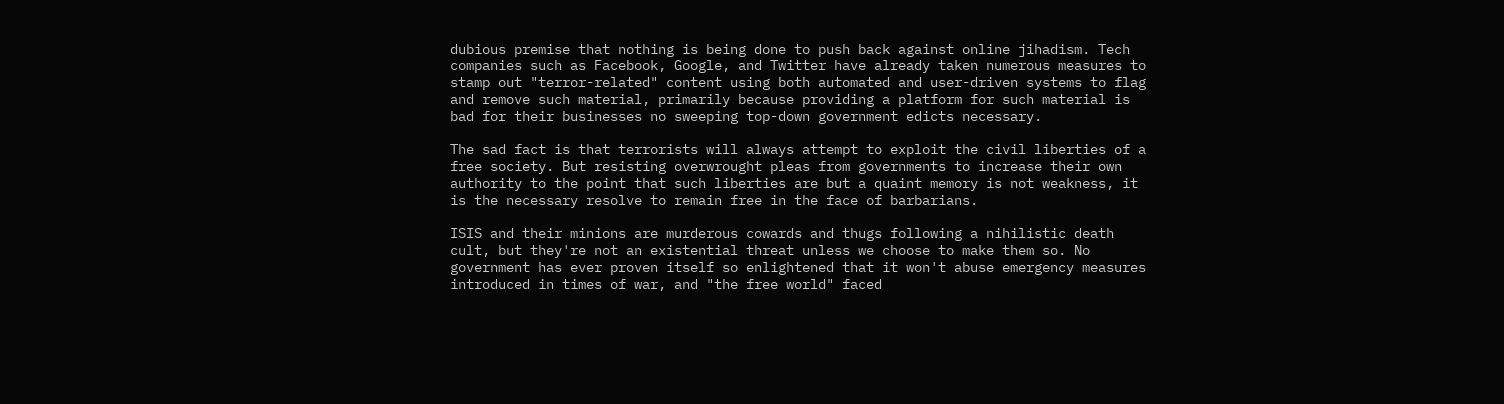dubious premise that nothing is being done to push back against online jihadism. Tech companies such as Facebook, Google, and Twitter have already taken numerous measures to stamp out "terror-related" content using both automated and user-driven systems to flag and remove such material, primarily because providing a platform for such material is bad for their businesses no sweeping top-down government edicts necessary.

The sad fact is that terrorists will always attempt to exploit the civil liberties of a free society. But resisting overwrought pleas from governments to increase their own authority to the point that such liberties are but a quaint memory is not weakness, it is the necessary resolve to remain free in the face of barbarians.

ISIS and their minions are murderous cowards and thugs following a nihilistic death cult, but they're not an existential threat unless we choose to make them so. No government has ever proven itself so enlightened that it won't abuse emergency measures introduced in times of war, and "the free world" faced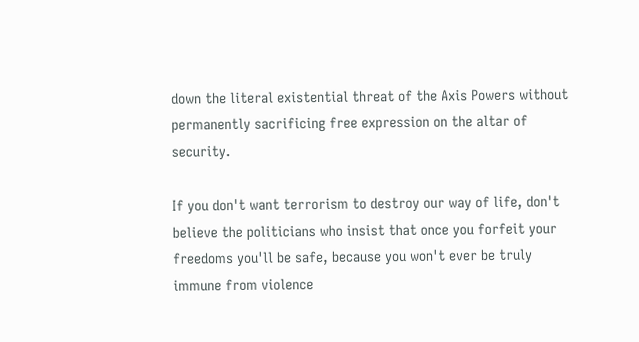down the literal existential threat of the Axis Powers without permanently sacrificing free expression on the altar of security.

If you don't want terrorism to destroy our way of life, don't believe the politicians who insist that once you forfeit your freedoms you'll be safe, because you won't ever be truly immune from violence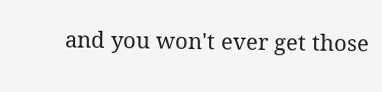and you won't ever get those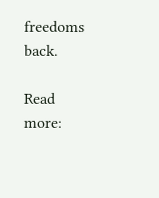freedoms back.

Read more: